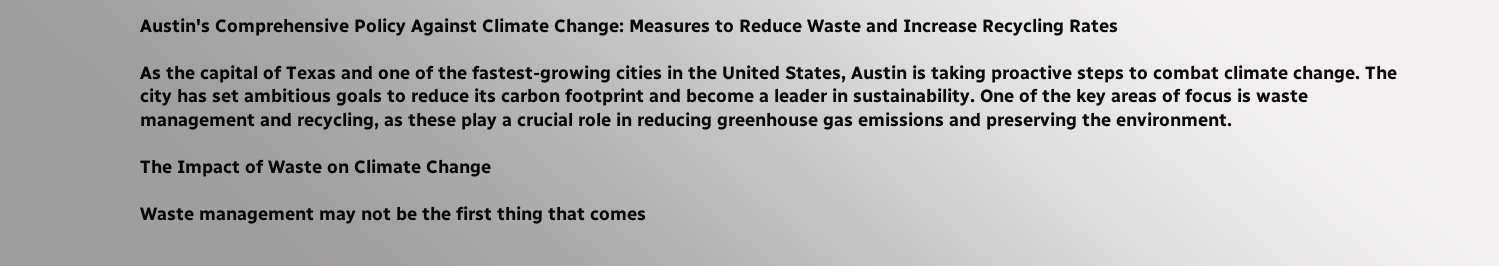Austin's Comprehensive Policy Against Climate Change: Measures to Reduce Waste and Increase Recycling Rates

As the capital of Texas and one of the fastest-growing cities in the United States, Austin is taking proactive steps to combat climate change. The city has set ambitious goals to reduce its carbon footprint and become a leader in sustainability. One of the key areas of focus is waste management and recycling, as these play a crucial role in reducing greenhouse gas emissions and preserving the environment.

The Impact of Waste on Climate Change

Waste management may not be the first thing that comes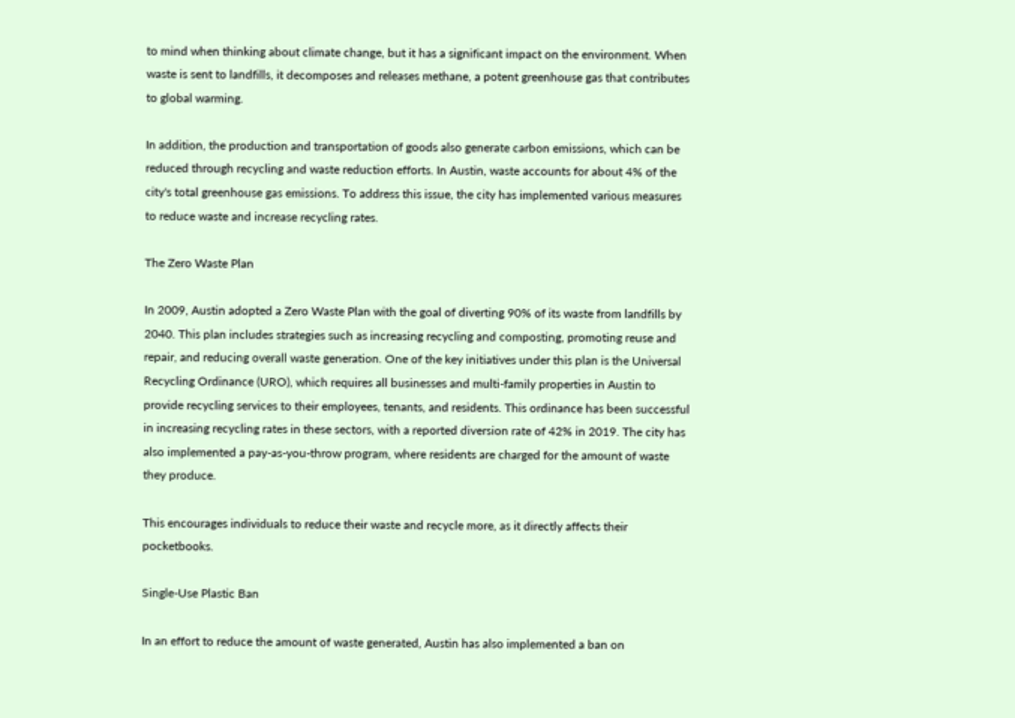to mind when thinking about climate change, but it has a significant impact on the environment. When waste is sent to landfills, it decomposes and releases methane, a potent greenhouse gas that contributes to global warming.

In addition, the production and transportation of goods also generate carbon emissions, which can be reduced through recycling and waste reduction efforts. In Austin, waste accounts for about 4% of the city's total greenhouse gas emissions. To address this issue, the city has implemented various measures to reduce waste and increase recycling rates.

The Zero Waste Plan

In 2009, Austin adopted a Zero Waste Plan with the goal of diverting 90% of its waste from landfills by 2040. This plan includes strategies such as increasing recycling and composting, promoting reuse and repair, and reducing overall waste generation. One of the key initiatives under this plan is the Universal Recycling Ordinance (URO), which requires all businesses and multi-family properties in Austin to provide recycling services to their employees, tenants, and residents. This ordinance has been successful in increasing recycling rates in these sectors, with a reported diversion rate of 42% in 2019. The city has also implemented a pay-as-you-throw program, where residents are charged for the amount of waste they produce.

This encourages individuals to reduce their waste and recycle more, as it directly affects their pocketbooks.

Single-Use Plastic Ban

In an effort to reduce the amount of waste generated, Austin has also implemented a ban on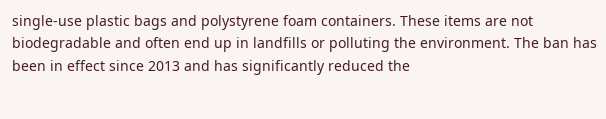single-use plastic bags and polystyrene foam containers. These items are not biodegradable and often end up in landfills or polluting the environment. The ban has been in effect since 2013 and has significantly reduced the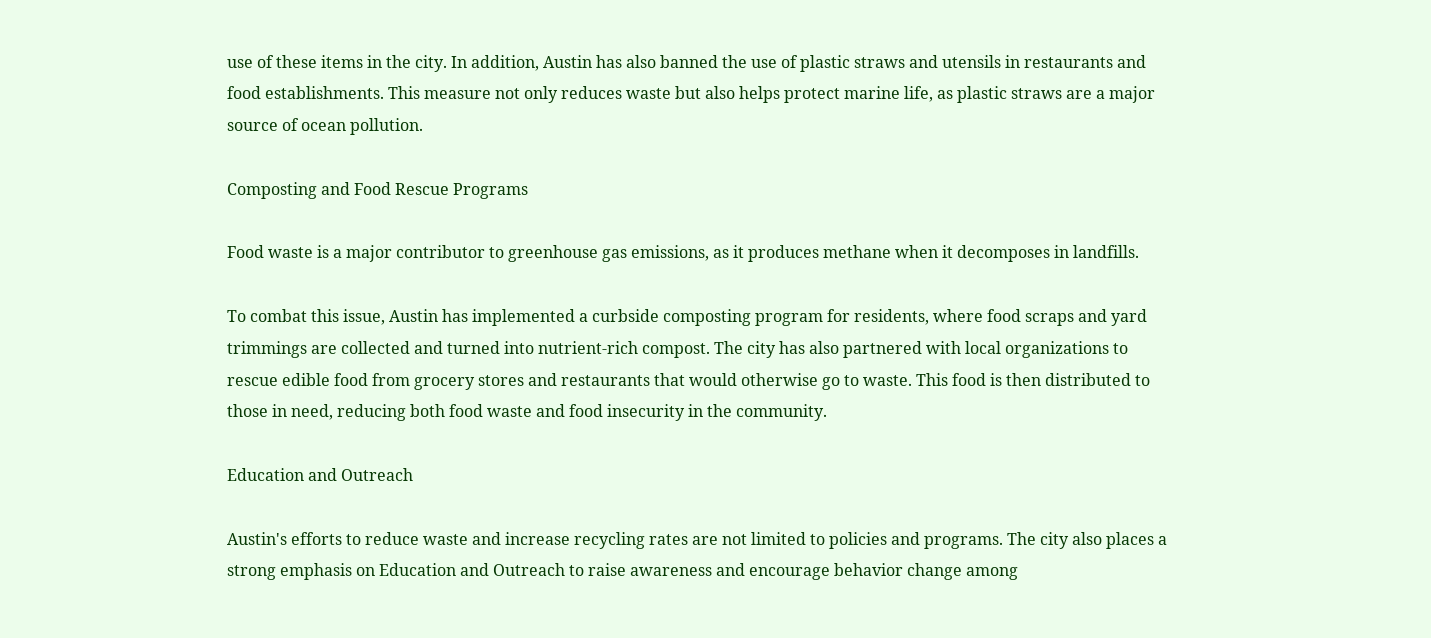use of these items in the city. In addition, Austin has also banned the use of plastic straws and utensils in restaurants and food establishments. This measure not only reduces waste but also helps protect marine life, as plastic straws are a major source of ocean pollution.

Composting and Food Rescue Programs

Food waste is a major contributor to greenhouse gas emissions, as it produces methane when it decomposes in landfills.

To combat this issue, Austin has implemented a curbside composting program for residents, where food scraps and yard trimmings are collected and turned into nutrient-rich compost. The city has also partnered with local organizations to rescue edible food from grocery stores and restaurants that would otherwise go to waste. This food is then distributed to those in need, reducing both food waste and food insecurity in the community.

Education and Outreach

Austin's efforts to reduce waste and increase recycling rates are not limited to policies and programs. The city also places a strong emphasis on Education and Outreach to raise awareness and encourage behavior change among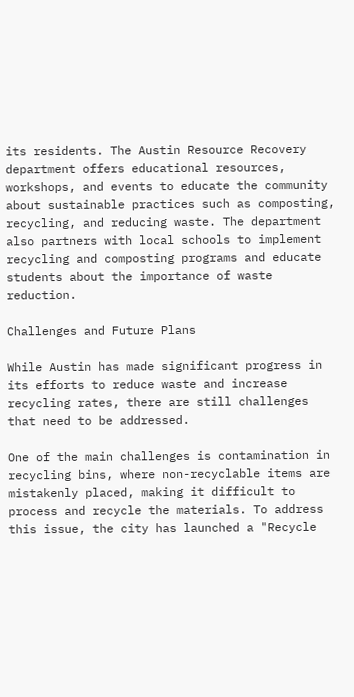its residents. The Austin Resource Recovery department offers educational resources, workshops, and events to educate the community about sustainable practices such as composting, recycling, and reducing waste. The department also partners with local schools to implement recycling and composting programs and educate students about the importance of waste reduction.

Challenges and Future Plans

While Austin has made significant progress in its efforts to reduce waste and increase recycling rates, there are still challenges that need to be addressed.

One of the main challenges is contamination in recycling bins, where non-recyclable items are mistakenly placed, making it difficult to process and recycle the materials. To address this issue, the city has launched a "Recycle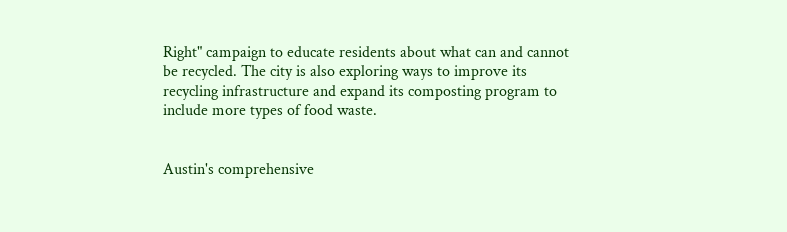Right" campaign to educate residents about what can and cannot be recycled. The city is also exploring ways to improve its recycling infrastructure and expand its composting program to include more types of food waste.


Austin's comprehensive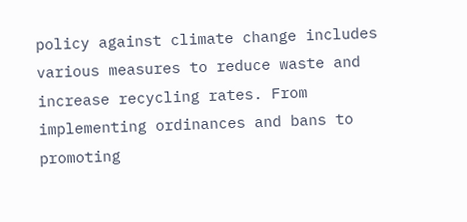policy against climate change includes various measures to reduce waste and increase recycling rates. From implementing ordinances and bans to promoting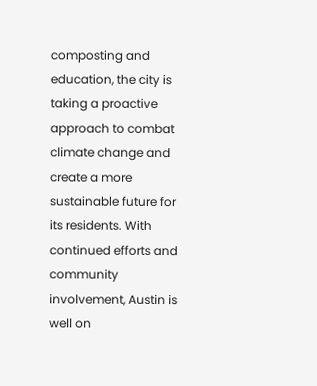composting and education, the city is taking a proactive approach to combat climate change and create a more sustainable future for its residents. With continued efforts and community involvement, Austin is well on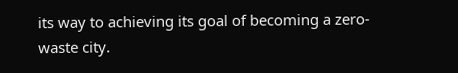its way to achieving its goal of becoming a zero-waste city.